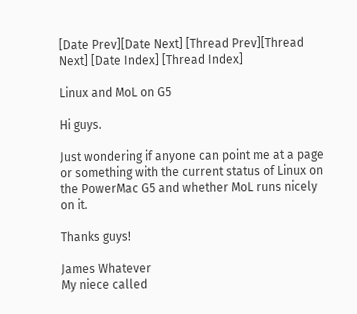[Date Prev][Date Next] [Thread Prev][Thread Next] [Date Index] [Thread Index]

Linux and MoL on G5

Hi guys.

Just wondering if anyone can point me at a page or something with the current status of Linux on the PowerMac G5 and whether MoL runs nicely on it.

Thanks guys!

James Whatever
My niece called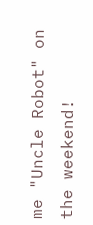me "Uncle Robot" on the weekend!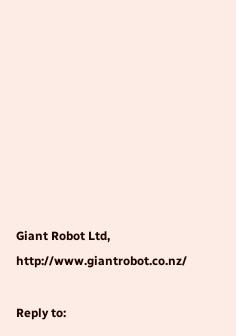Giant Robot Ltd, http://www.giantrobot.co.nz/

Reply to: